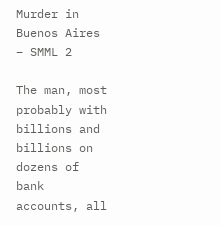Murder in Buenos Aires – SMML 2

The man, most probably with billions and billions on dozens of bank accounts, all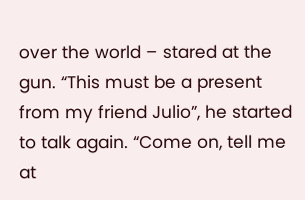over the world – stared at the gun. “This must be a present from my friend Julio”, he started to talk again. “Come on, tell me at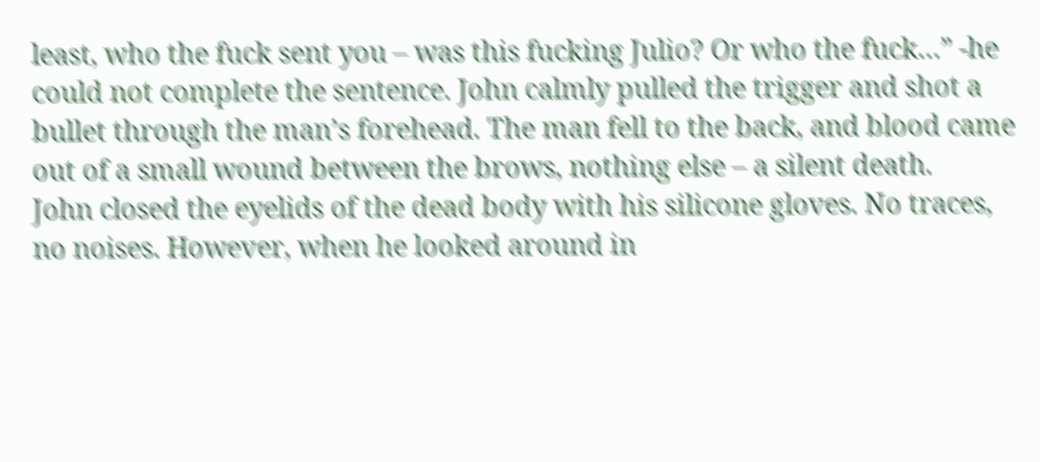least, who the fuck sent you – was this fucking Julio? Or who the fuck…” -he could not complete the sentence. John calmly pulled the trigger and shot a bullet through the man’s forehead. The man fell to the back, and blood came out of a small wound between the brows, nothing else – a silent death.
John closed the eyelids of the dead body with his silicone gloves. No traces, no noises. However, when he looked around in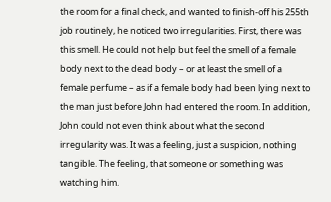the room for a final check, and wanted to finish-off his 255th job routinely, he noticed two irregularities. First, there was this smell. He could not help but feel the smell of a female body next to the dead body – or at least the smell of a female perfume – as if a female body had been lying next to the man just before John had entered the room. In addition, John could not even think about what the second irregularity was. It was a feeling, just a suspicion, nothing tangible. The feeling, that someone or something was watching him.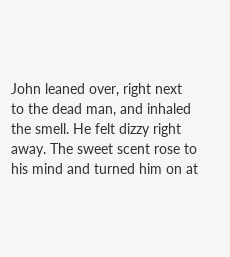John leaned over, right next to the dead man, and inhaled the smell. He felt dizzy right away. The sweet scent rose to his mind and turned him on at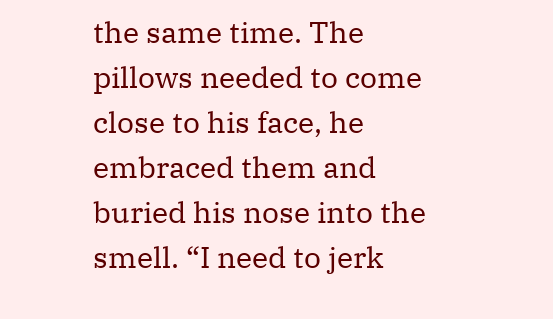the same time. The pillows needed to come close to his face, he embraced them and buried his nose into the smell. “I need to jerk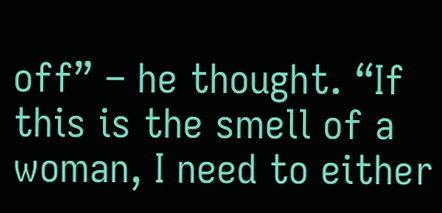off” – he thought. “If this is the smell of a woman, I need to either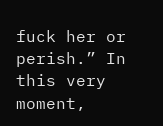fuck her or perish.” In this very moment,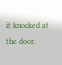it knocked at the door.